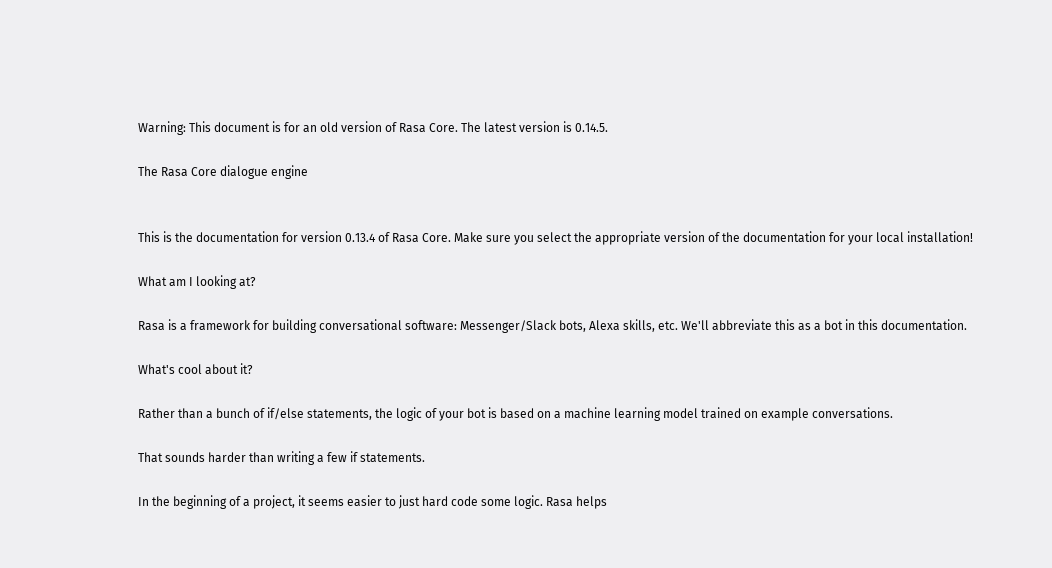Warning: This document is for an old version of Rasa Core. The latest version is 0.14.5.

The Rasa Core dialogue engine


This is the documentation for version 0.13.4 of Rasa Core. Make sure you select the appropriate version of the documentation for your local installation!

What am I looking at?

Rasa is a framework for building conversational software: Messenger/Slack bots, Alexa skills, etc. We'll abbreviate this as a bot in this documentation.

What's cool about it?

Rather than a bunch of if/else statements, the logic of your bot is based on a machine learning model trained on example conversations.

That sounds harder than writing a few if statements.

In the beginning of a project, it seems easier to just hard code some logic. Rasa helps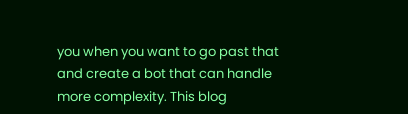you when you want to go past that and create a bot that can handle more complexity. This blog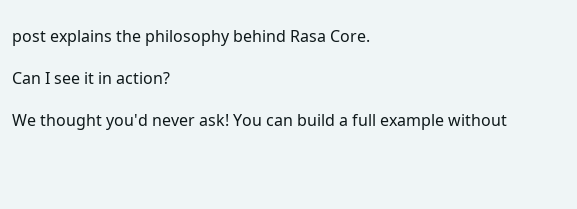post explains the philosophy behind Rasa Core.

Can I see it in action?

We thought you'd never ask! You can build a full example without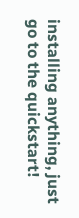installing anything, just go to the quickstart!